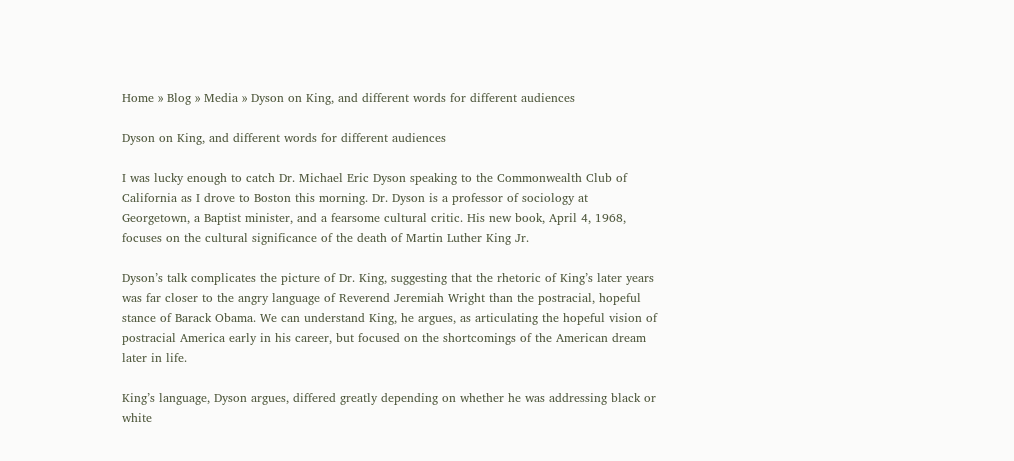Home » Blog » Media » Dyson on King, and different words for different audiences

Dyson on King, and different words for different audiences

I was lucky enough to catch Dr. Michael Eric Dyson speaking to the Commonwealth Club of California as I drove to Boston this morning. Dr. Dyson is a professor of sociology at Georgetown, a Baptist minister, and a fearsome cultural critic. His new book, April 4, 1968, focuses on the cultural significance of the death of Martin Luther King Jr.

Dyson’s talk complicates the picture of Dr. King, suggesting that the rhetoric of King’s later years was far closer to the angry language of Reverend Jeremiah Wright than the postracial, hopeful stance of Barack Obama. We can understand King, he argues, as articulating the hopeful vision of postracial America early in his career, but focused on the shortcomings of the American dream later in life.

King’s language, Dyson argues, differed greatly depending on whether he was addressing black or white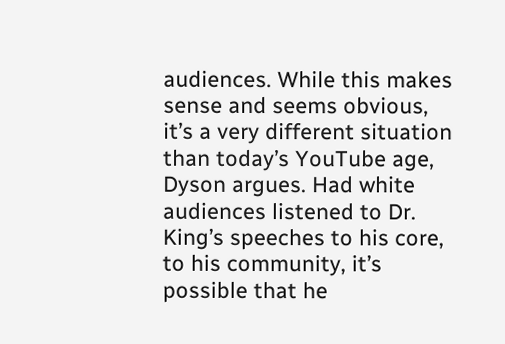audiences. While this makes sense and seems obvious, it’s a very different situation than today’s YouTube age, Dyson argues. Had white audiences listened to Dr. King’s speeches to his core, to his community, it’s possible that he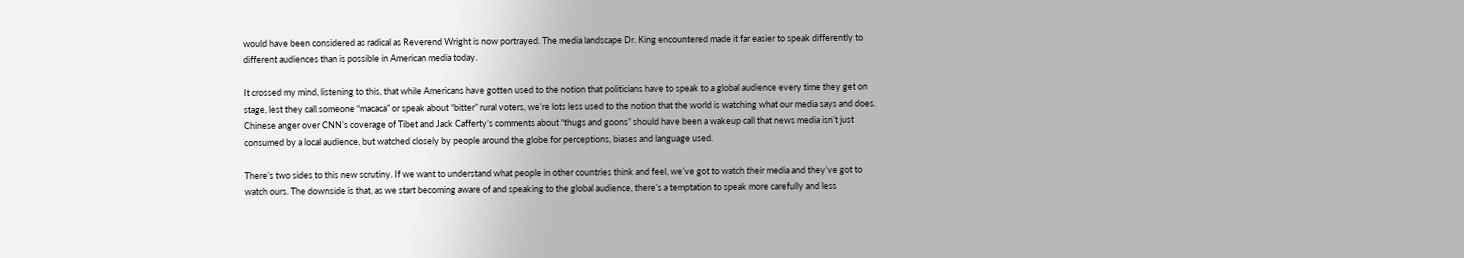would have been considered as radical as Reverend Wright is now portrayed. The media landscape Dr. King encountered made it far easier to speak differently to different audiences than is possible in American media today.

It crossed my mind, listening to this, that while Americans have gotten used to the notion that politicians have to speak to a global audience every time they get on stage, lest they call someone “macaca” or speak about “bitter” rural voters, we’re lots less used to the notion that the world is watching what our media says and does. Chinese anger over CNN’s coverage of Tibet and Jack Cafferty’s comments about “thugs and goons” should have been a wakeup call that news media isn’t just consumed by a local audience, but watched closely by people around the globe for perceptions, biases and language used.

There’s two sides to this new scrutiny. If we want to understand what people in other countries think and feel, we’ve got to watch their media and they’ve got to watch ours. The downside is that, as we start becoming aware of and speaking to the global audience, there’s a temptation to speak more carefully and less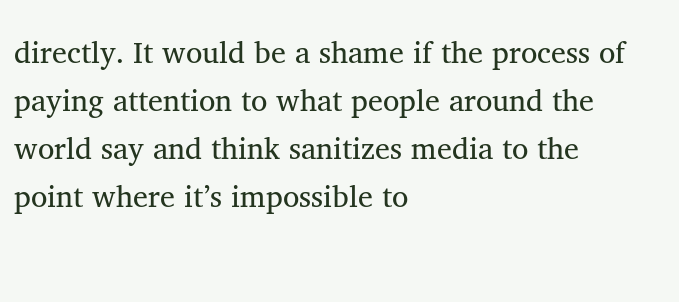directly. It would be a shame if the process of paying attention to what people around the world say and think sanitizes media to the point where it’s impossible to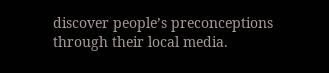discover people’s preconceptions through their local media.